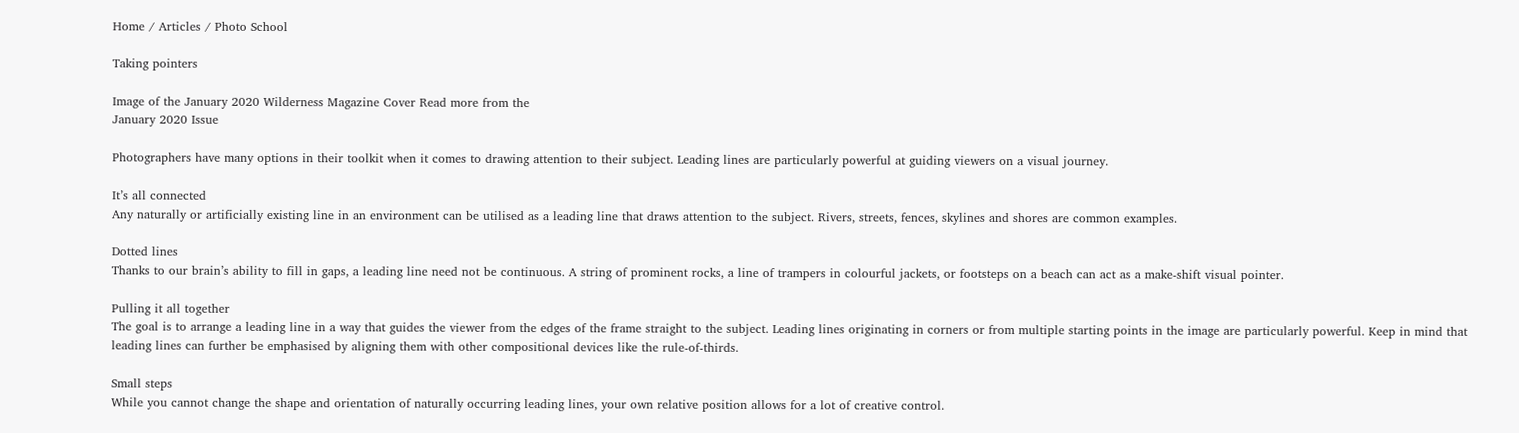Home / Articles / Photo School

Taking pointers

Image of the January 2020 Wilderness Magazine Cover Read more from the
January 2020 Issue

Photographers have many options in their toolkit when it comes to drawing attention to their subject. Leading lines are particularly powerful at guiding viewers on a visual journey.

It’s all connected
Any naturally or artificially existing line in an environment can be utilised as a leading line that draws attention to the subject. Rivers, streets, fences, skylines and shores are common examples.

Dotted lines
Thanks to our brain’s ability to fill in gaps, a leading line need not be continuous. A string of prominent rocks, a line of trampers in colourful jackets, or footsteps on a beach can act as a make-shift visual pointer.

Pulling it all together
The goal is to arrange a leading line in a way that guides the viewer from the edges of the frame straight to the subject. Leading lines originating in corners or from multiple starting points in the image are particularly powerful. Keep in mind that leading lines can further be emphasised by aligning them with other compositional devices like the rule-of-thirds.

Small steps
While you cannot change the shape and orientation of naturally occurring leading lines, your own relative position allows for a lot of creative control.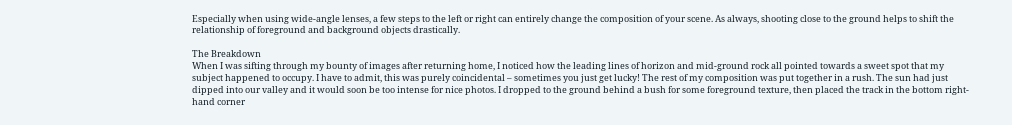Especially when using wide-angle lenses, a few steps to the left or right can entirely change the composition of your scene. As always, shooting close to the ground helps to shift the relationship of foreground and background objects drastically.

The Breakdown
When I was sifting through my bounty of images after returning home, I noticed how the leading lines of horizon and mid-ground rock all pointed towards a sweet spot that my subject happened to occupy. I have to admit, this was purely coincidental – sometimes you just get lucky! The rest of my composition was put together in a rush. The sun had just dipped into our valley and it would soon be too intense for nice photos. I dropped to the ground behind a bush for some foreground texture, then placed the track in the bottom right-hand corner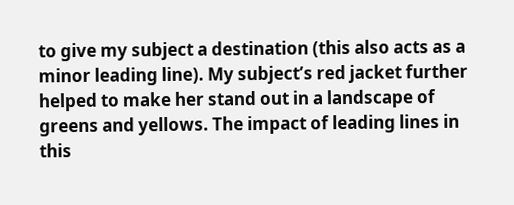to give my subject a destination (this also acts as a minor leading line). My subject’s red jacket further helped to make her stand out in a landscape of greens and yellows. The impact of leading lines in this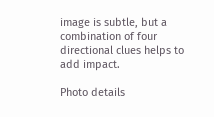image is subtle, but a combination of four directional clues helps to add impact.

Photo details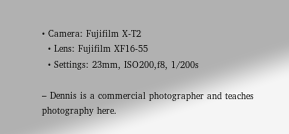• Camera: Fujifilm X-T2
  • Lens: Fujifilm XF16-55
  • Settings: 23mm, ISO200,f8, 1/200s

– Dennis is a commercial photographer and teaches photography here.